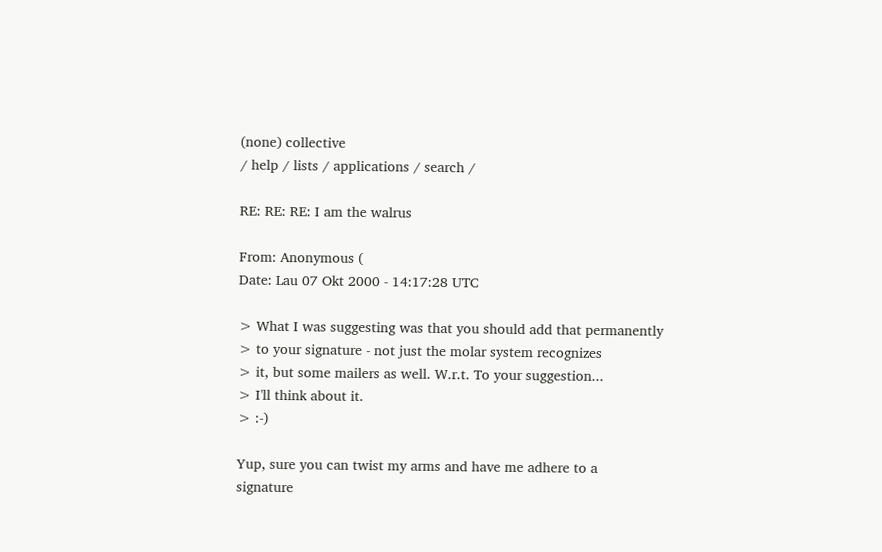(none) collective
/ help / lists / applications / search /

RE: RE: RE: I am the walrus

From: Anonymous (
Date: Lau 07 Okt 2000 - 14:17:28 UTC

> What I was suggesting was that you should add that permanently
> to your signature - not just the molar system recognizes
> it, but some mailers as well. W.r.t. To your suggestion...
> I'll think about it.
> :-)

Yup, sure you can twist my arms and have me adhere to a
signature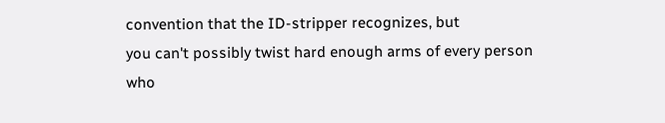convention that the ID-stripper recognizes, but
you can't possibly twist hard enough arms of every person
who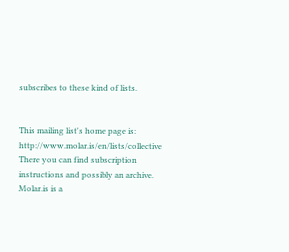subscribes to these kind of lists.


This mailing list's home page is: http://www.molar.is/en/lists/collective
There you can find subscription instructions and possibly an archive.
Molar.is is a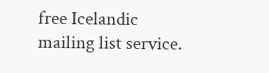free Icelandic mailing list service.